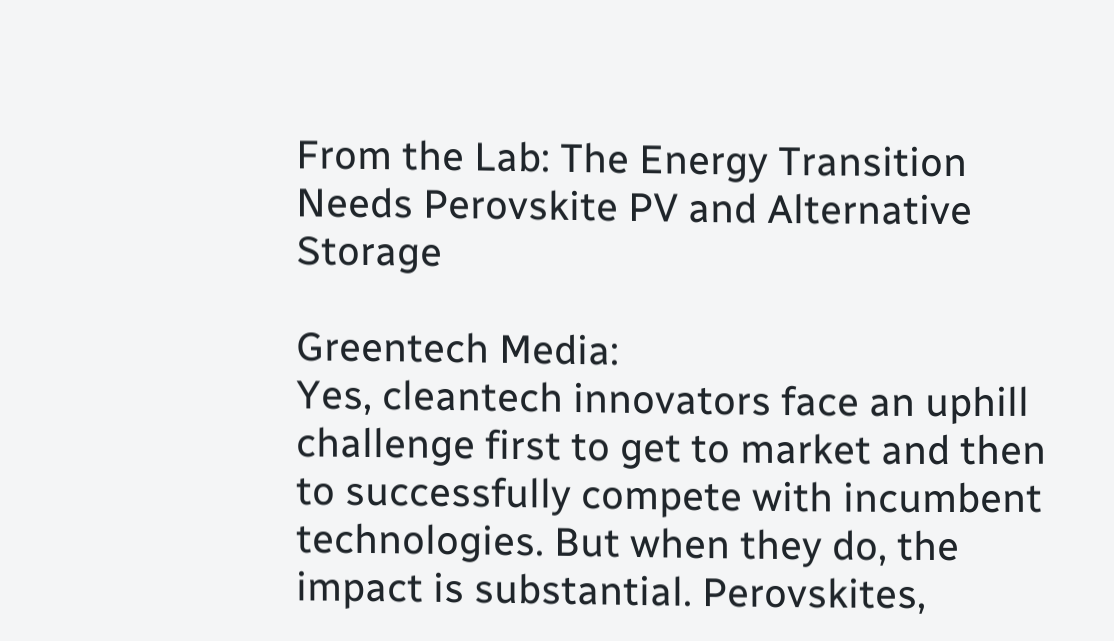From the Lab: The Energy Transition Needs Perovskite PV and Alternative Storage

Greentech Media:
Yes, cleantech innovators face an uphill challenge first to get to market and then to successfully compete with incumbent technologies. But when they do, the impact is substantial. Perovskites,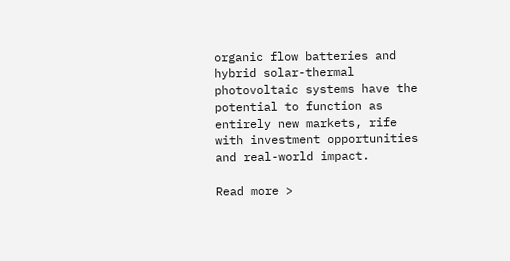organic flow batteries and hybrid solar-thermal photovoltaic systems have the potential to function as entirely new markets, rife with investment opportunities and real-world impact.

Read more >